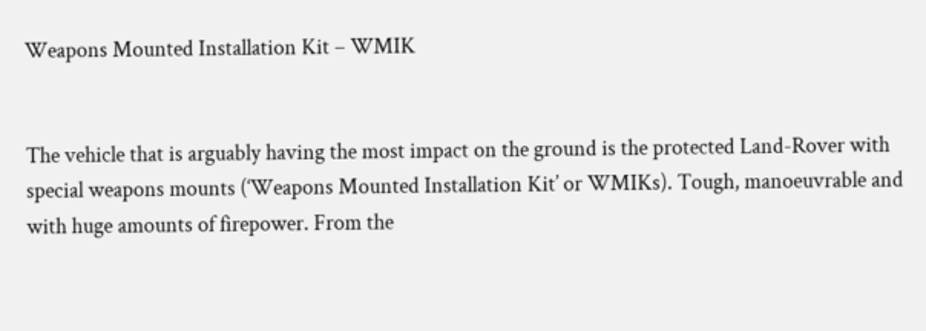Weapons Mounted Installation Kit – WMIK


The vehicle that is arguably having the most impact on the ground is the protected Land-Rover with special weapons mounts (‘Weapons Mounted Installation Kit’ or WMIKs). Tough, manoeuvrable and with huge amounts of firepower. From the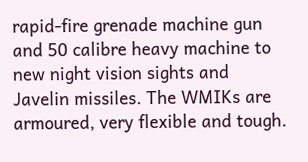rapid-fire grenade machine gun and 50 calibre heavy machine to new night vision sights and Javelin missiles. The WMIKs are armoured, very flexible and tough.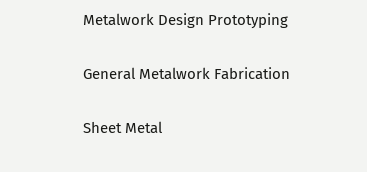Metalwork Design Prototyping

General Metalwork Fabrication

Sheet Metal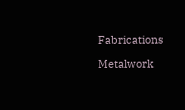Fabrications

Metalwork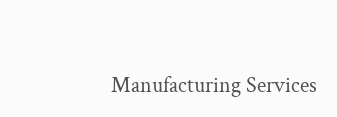Manufacturing Services